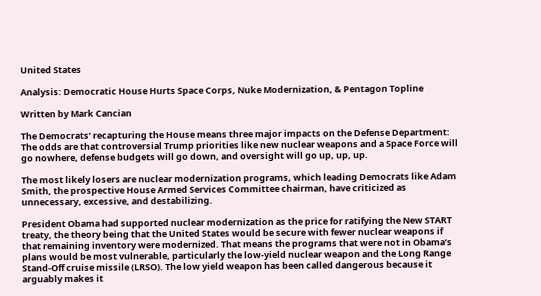United States

Analysis: Democratic House Hurts Space Corps, Nuke Modernization, & Pentagon Topline

Written by Mark Cancian

The Democrats’ recapturing the House means three major impacts on the Defense Department: The odds are that controversial Trump priorities like new nuclear weapons and a Space Force will go nowhere, defense budgets will go down, and oversight will go up, up, up.

The most likely losers are nuclear modernization programs, which leading Democrats like Adam Smith, the prospective House Armed Services Committee chairman, have criticized as unnecessary, excessive, and destabilizing.

President Obama had supported nuclear modernization as the price for ratifying the New START treaty, the theory being that the United States would be secure with fewer nuclear weapons if that remaining inventory were modernized. That means the programs that were not in Obama’s plans would be most vulnerable, particularly the low-yield nuclear weapon and the Long Range Stand-Off cruise missile (LRSO). The low yield weapon has been called dangerous because it arguably makes it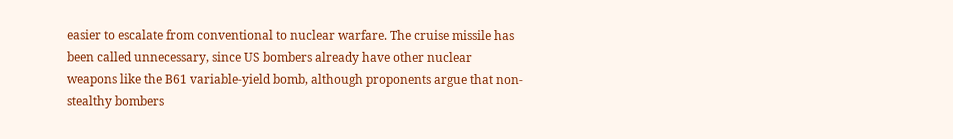easier to escalate from conventional to nuclear warfare. The cruise missile has been called unnecessary, since US bombers already have other nuclear weapons like the B61 variable-yield bomb, although proponents argue that non-stealthy bombers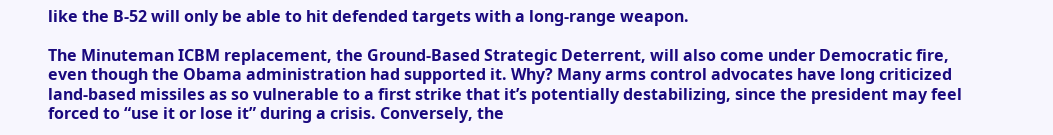like the B-52 will only be able to hit defended targets with a long-range weapon.

The Minuteman ICBM replacement, the Ground-Based Strategic Deterrent, will also come under Democratic fire, even though the Obama administration had supported it. Why? Many arms control advocates have long criticized land-based missiles as so vulnerable to a first strike that it’s potentially destabilizing, since the president may feel forced to “use it or lose it” during a crisis. Conversely, the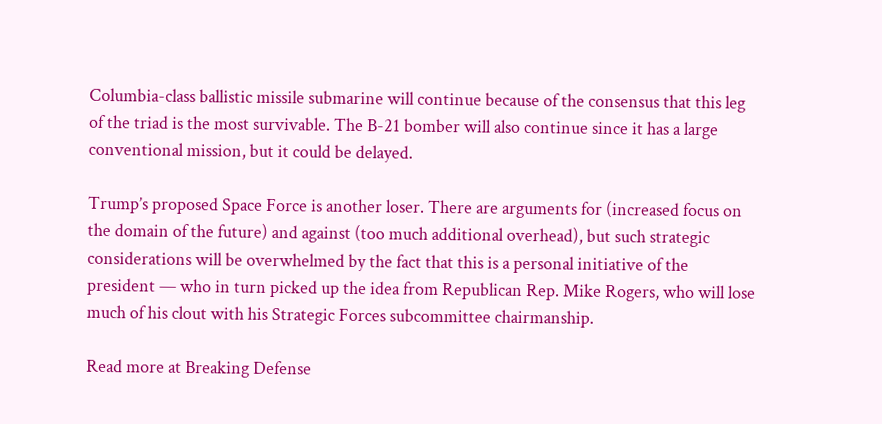Columbia-class ballistic missile submarine will continue because of the consensus that this leg of the triad is the most survivable. The B-21 bomber will also continue since it has a large conventional mission, but it could be delayed.

Trump’s proposed Space Force is another loser. There are arguments for (increased focus on the domain of the future) and against (too much additional overhead), but such strategic considerations will be overwhelmed by the fact that this is a personal initiative of the president — who in turn picked up the idea from Republican Rep. Mike Rogers, who will lose much of his clout with his Strategic Forces subcommittee chairmanship.

Read more at Breaking Defense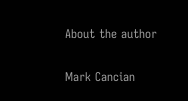About the author

Mark Cancian